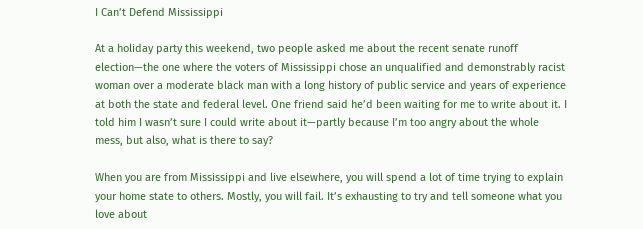I Can’t Defend Mississippi

At a holiday party this weekend, two people asked me about the recent senate runoff election—the one where the voters of Mississippi chose an unqualified and demonstrably racist woman over a moderate black man with a long history of public service and years of experience at both the state and federal level. One friend said he’d been waiting for me to write about it. I told him I wasn’t sure I could write about it—partly because I’m too angry about the whole mess, but also, what is there to say?

When you are from Mississippi and live elsewhere, you will spend a lot of time trying to explain your home state to others. Mostly, you will fail. It’s exhausting to try and tell someone what you love about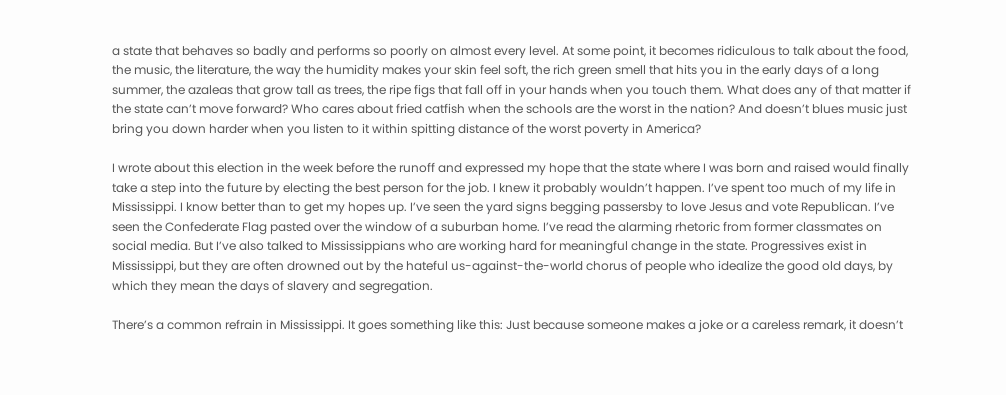a state that behaves so badly and performs so poorly on almost every level. At some point, it becomes ridiculous to talk about the food, the music, the literature, the way the humidity makes your skin feel soft, the rich green smell that hits you in the early days of a long summer, the azaleas that grow tall as trees, the ripe figs that fall off in your hands when you touch them. What does any of that matter if the state can’t move forward? Who cares about fried catfish when the schools are the worst in the nation? And doesn’t blues music just bring you down harder when you listen to it within spitting distance of the worst poverty in America?

I wrote about this election in the week before the runoff and expressed my hope that the state where I was born and raised would finally take a step into the future by electing the best person for the job. I knew it probably wouldn’t happen. I’ve spent too much of my life in Mississippi. I know better than to get my hopes up. I’ve seen the yard signs begging passersby to love Jesus and vote Republican. I’ve seen the Confederate Flag pasted over the window of a suburban home. I’ve read the alarming rhetoric from former classmates on social media. But I’ve also talked to Mississippians who are working hard for meaningful change in the state. Progressives exist in Mississippi, but they are often drowned out by the hateful us-against-the-world chorus of people who idealize the good old days, by which they mean the days of slavery and segregation.

There’s a common refrain in Mississippi. It goes something like this: Just because someone makes a joke or a careless remark, it doesn’t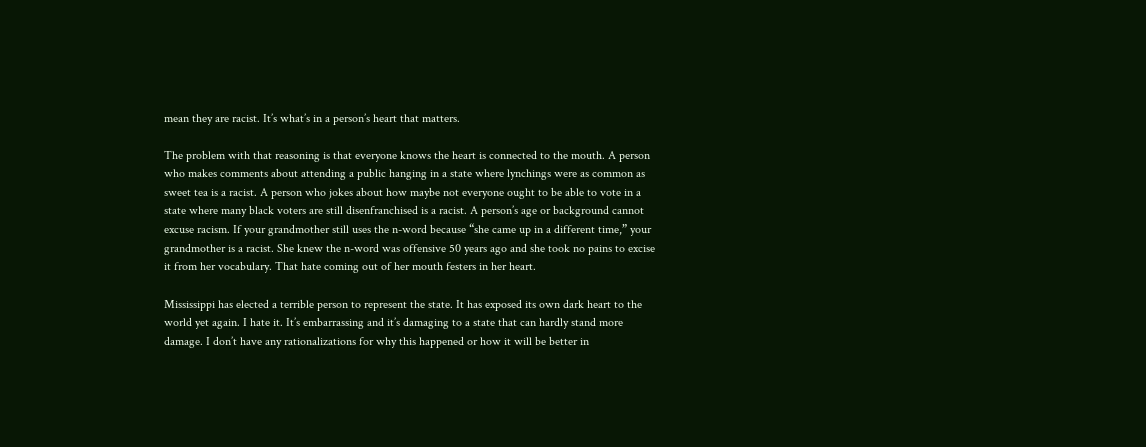mean they are racist. It’s what’s in a person’s heart that matters.

The problem with that reasoning is that everyone knows the heart is connected to the mouth. A person who makes comments about attending a public hanging in a state where lynchings were as common as sweet tea is a racist. A person who jokes about how maybe not everyone ought to be able to vote in a state where many black voters are still disenfranchised is a racist. A person’s age or background cannot excuse racism. If your grandmother still uses the n-word because “she came up in a different time,” your grandmother is a racist. She knew the n-word was offensive 50 years ago and she took no pains to excise it from her vocabulary. That hate coming out of her mouth festers in her heart.

Mississippi has elected a terrible person to represent the state. It has exposed its own dark heart to the world yet again. I hate it. It’s embarrassing and it’s damaging to a state that can hardly stand more damage. I don’t have any rationalizations for why this happened or how it will be better in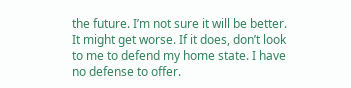the future. I’m not sure it will be better. It might get worse. If it does, don’t look to me to defend my home state. I have no defense to offer.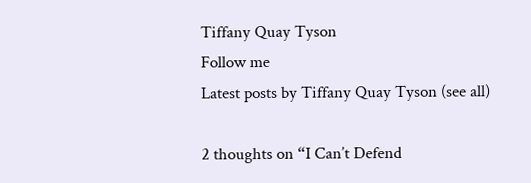Tiffany Quay Tyson
Follow me
Latest posts by Tiffany Quay Tyson (see all)

2 thoughts on “I Can’t Defend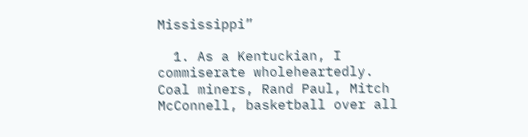Mississippi”

  1. As a Kentuckian, I commiserate wholeheartedly. Coal miners, Rand Paul, Mitch McConnell, basketball over all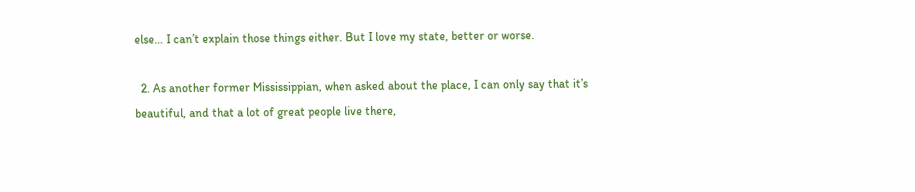else… I can’t explain those things either. But I love my state, better or worse.

  2. As another former Mississippian, when asked about the place, I can only say that it’s beautiful, and that a lot of great people live there,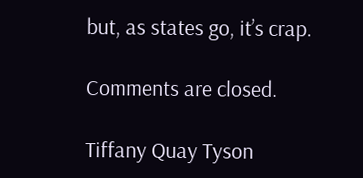but, as states go, it’s crap.

Comments are closed.

Tiffany Quay Tyson